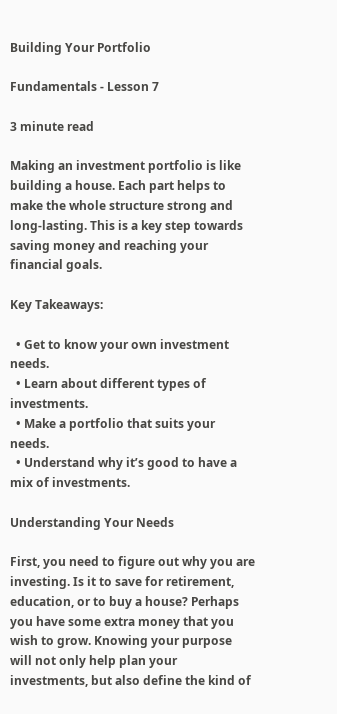Building Your Portfolio

Fundamentals - Lesson 7

3 minute read

Making an investment portfolio is like building a house. Each part helps to make the whole structure strong and long-lasting. This is a key step towards saving money and reaching your financial goals.

Key Takeaways:

  • Get to know your own investment needs.
  • Learn about different types of investments.
  • Make a portfolio that suits your needs.
  • Understand why it’s good to have a mix of investments.

Understanding Your Needs

First, you need to figure out why you are investing. Is it to save for retirement, education, or to buy a house? Perhaps you have some extra money that you wish to grow. Knowing your purpose will not only help plan your investments, but also define the kind of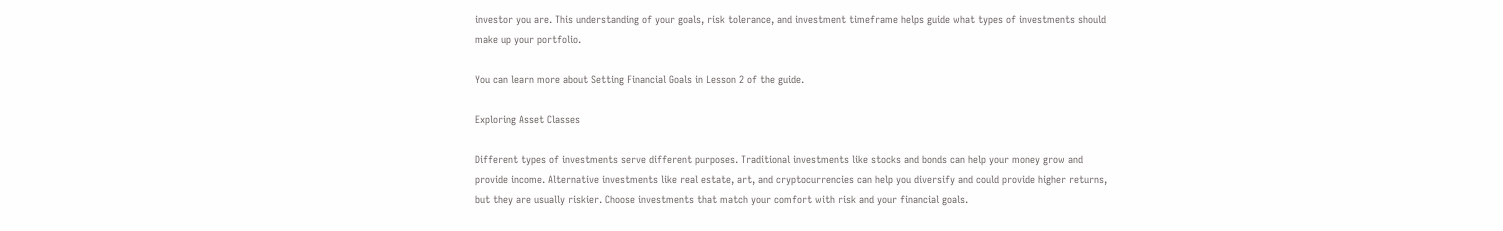investor you are. This understanding of your goals, risk tolerance, and investment timeframe helps guide what types of investments should make up your portfolio.

You can learn more about Setting Financial Goals in Lesson 2 of the guide.

Exploring Asset Classes

Different types of investments serve different purposes. Traditional investments like stocks and bonds can help your money grow and provide income. Alternative investments like real estate, art, and cryptocurrencies can help you diversify and could provide higher returns, but they are usually riskier. Choose investments that match your comfort with risk and your financial goals.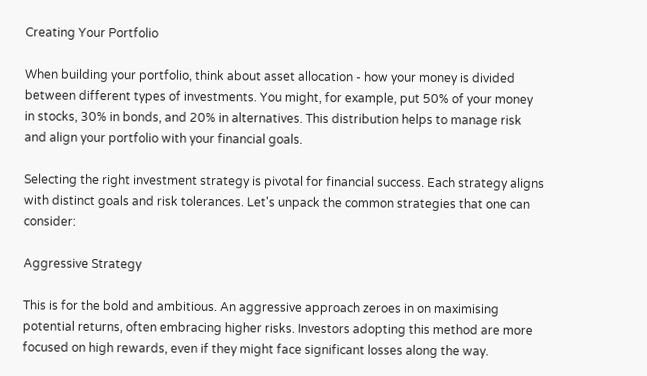Creating Your Portfolio

When building your portfolio, think about asset allocation - how your money is divided between different types of investments. You might, for example, put 50% of your money in stocks, 30% in bonds, and 20% in alternatives. This distribution helps to manage risk and align your portfolio with your financial goals.

Selecting the right investment strategy is pivotal for financial success. Each strategy aligns with distinct goals and risk tolerances. Let's unpack the common strategies that one can consider:

Aggressive Strategy

This is for the bold and ambitious. An aggressive approach zeroes in on maximising potential returns, often embracing higher risks. Investors adopting this method are more focused on high rewards, even if they might face significant losses along the way.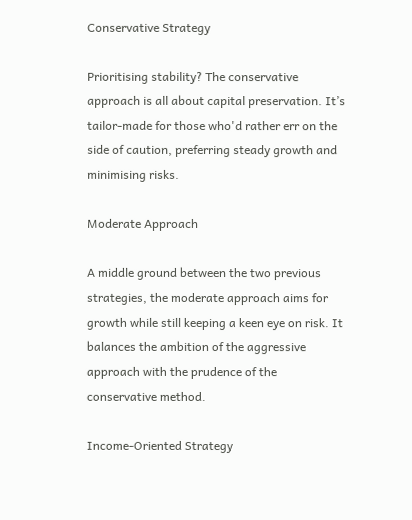Conservative Strategy

Prioritising stability? The conservative approach is all about capital preservation. It’s tailor-made for those who'd rather err on the side of caution, preferring steady growth and minimising risks.

Moderate Approach

A middle ground between the two previous strategies, the moderate approach aims for growth while still keeping a keen eye on risk. It balances the ambition of the aggressive approach with the prudence of the conservative method.

Income-Oriented Strategy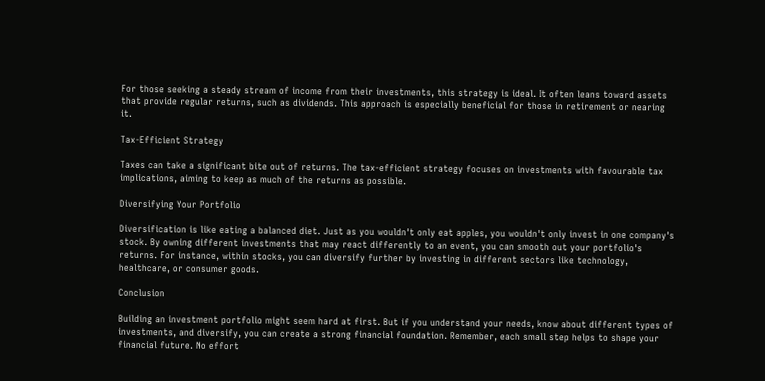For those seeking a steady stream of income from their investments, this strategy is ideal. It often leans toward assets that provide regular returns, such as dividends. This approach is especially beneficial for those in retirement or nearing it.

Tax-Efficient Strategy

Taxes can take a significant bite out of returns. The tax-efficient strategy focuses on investments with favourable tax implications, aiming to keep as much of the returns as possible.

Diversifying Your Portfolio

Diversification is like eating a balanced diet. Just as you wouldn't only eat apples, you wouldn't only invest in one company's stock. By owning different investments that may react differently to an event, you can smooth out your portfolio's returns. For instance, within stocks, you can diversify further by investing in different sectors like technology, healthcare, or consumer goods.

Conclusion

Building an investment portfolio might seem hard at first. But if you understand your needs, know about different types of investments, and diversify, you can create a strong financial foundation. Remember, each small step helps to shape your financial future. No effort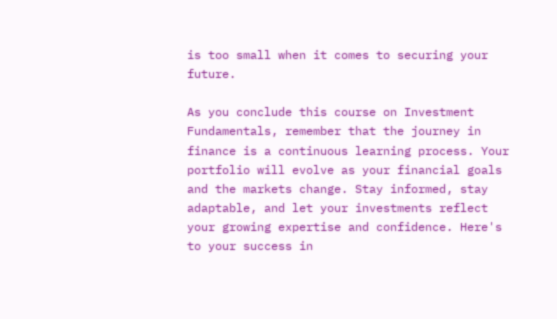is too small when it comes to securing your future.

As you conclude this course on Investment Fundamentals, remember that the journey in finance is a continuous learning process. Your portfolio will evolve as your financial goals and the markets change. Stay informed, stay adaptable, and let your investments reflect your growing expertise and confidence. Here's to your success in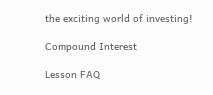the exciting world of investing!

Compound Interest

Lesson FAQ